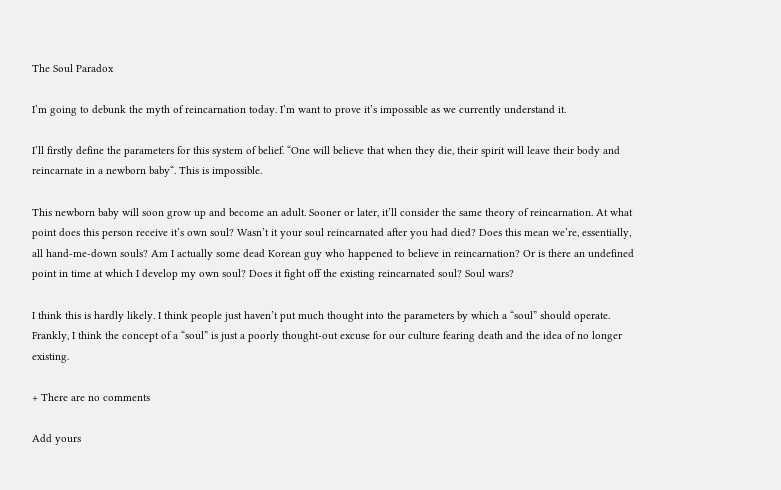The Soul Paradox

I’m going to debunk the myth of reincarnation today. I’m want to prove it’s impossible as we currently understand it.

I’ll firstly define the parameters for this system of belief. “One will believe that when they die, their spirit will leave their body and reincarnate in a newborn baby“. This is impossible.

This newborn baby will soon grow up and become an adult. Sooner or later, it’ll consider the same theory of reincarnation. At what point does this person receive it’s own soul? Wasn’t it your soul reincarnated after you had died? Does this mean we’re, essentially, all hand-me-down souls? Am I actually some dead Korean guy who happened to believe in reincarnation? Or is there an undefined point in time at which I develop my own soul? Does it fight off the existing reincarnated soul? Soul wars?

I think this is hardly likely. I think people just haven’t put much thought into the parameters by which a “soul” should operate. Frankly, I think the concept of a “soul” is just a poorly thought-out excuse for our culture fearing death and the idea of no longer existing.

+ There are no comments

Add yours